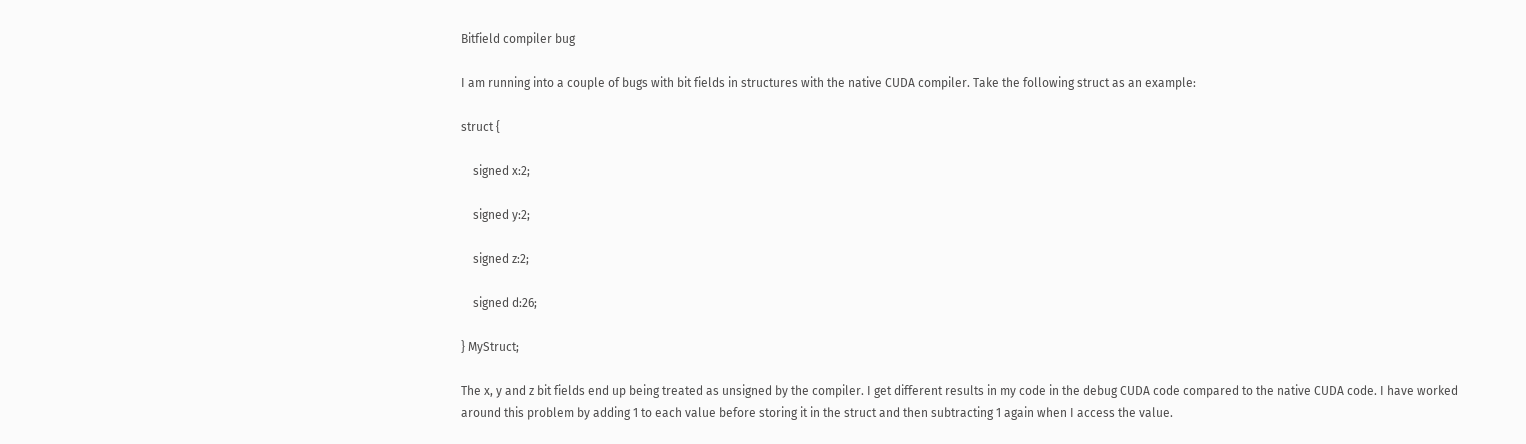Bitfield compiler bug

I am running into a couple of bugs with bit fields in structures with the native CUDA compiler. Take the following struct as an example:

struct {

    signed x:2;

    signed y:2;

    signed z:2;

    signed d:26;

} MyStruct;

The x, y and z bit fields end up being treated as unsigned by the compiler. I get different results in my code in the debug CUDA code compared to the native CUDA code. I have worked around this problem by adding 1 to each value before storing it in the struct and then subtracting 1 again when I access the value.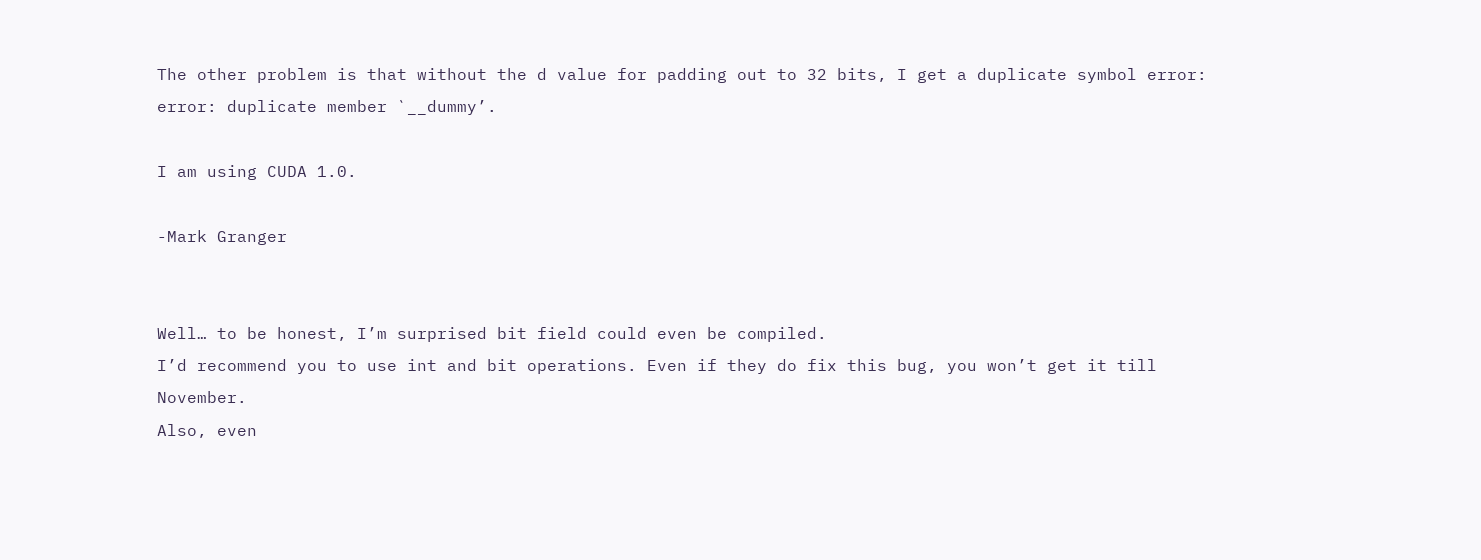The other problem is that without the d value for padding out to 32 bits, I get a duplicate symbol error: error: duplicate member `__dummy’.

I am using CUDA 1.0.

-Mark Granger


Well… to be honest, I’m surprised bit field could even be compiled.
I’d recommend you to use int and bit operations. Even if they do fix this bug, you won’t get it till November.
Also, even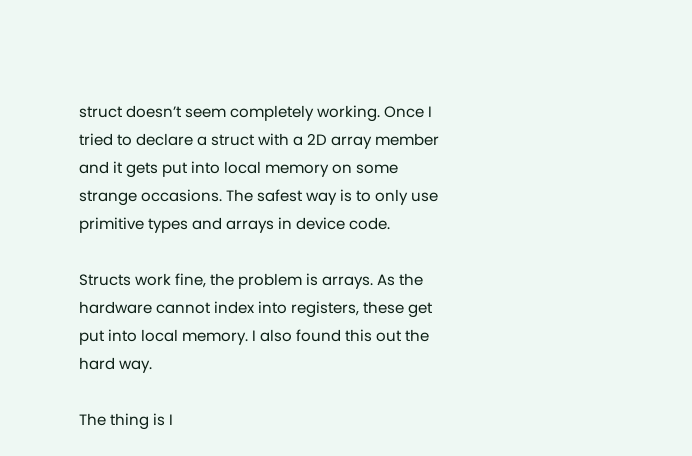struct doesn’t seem completely working. Once I tried to declare a struct with a 2D array member and it gets put into local memory on some strange occasions. The safest way is to only use primitive types and arrays in device code.

Structs work fine, the problem is arrays. As the hardware cannot index into registers, these get put into local memory. I also found this out the hard way.

The thing is I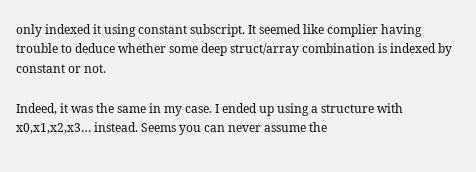only indexed it using constant subscript. It seemed like complier having trouble to deduce whether some deep struct/array combination is indexed by constant or not.

Indeed, it was the same in my case. I ended up using a structure with x0,x1,x2,x3… instead. Seems you can never assume the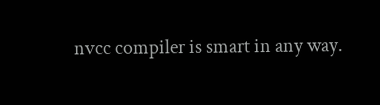nvcc compiler is smart in any way.